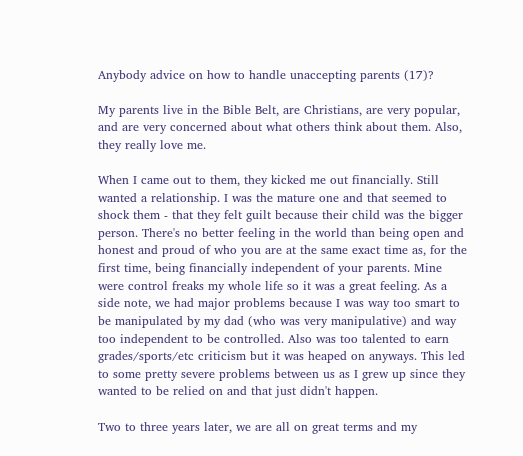Anybody advice on how to handle unaccepting parents (17)?

My parents live in the Bible Belt, are Christians, are very popular, and are very concerned about what others think about them. Also, they really love me.

When I came out to them, they kicked me out financially. Still wanted a relationship. I was the mature one and that seemed to shock them - that they felt guilt because their child was the bigger person. There's no better feeling in the world than being open and honest and proud of who you are at the same exact time as, for the first time, being financially independent of your parents. Mine were control freaks my whole life so it was a great feeling. As a side note, we had major problems because I was way too smart to be manipulated by my dad (who was very manipulative) and way too independent to be controlled. Also was too talented to earn grades/sports/etc criticism but it was heaped on anyways. This led to some pretty severe problems between us as I grew up since they wanted to be relied on and that just didn't happen.

Two to three years later, we are all on great terms and my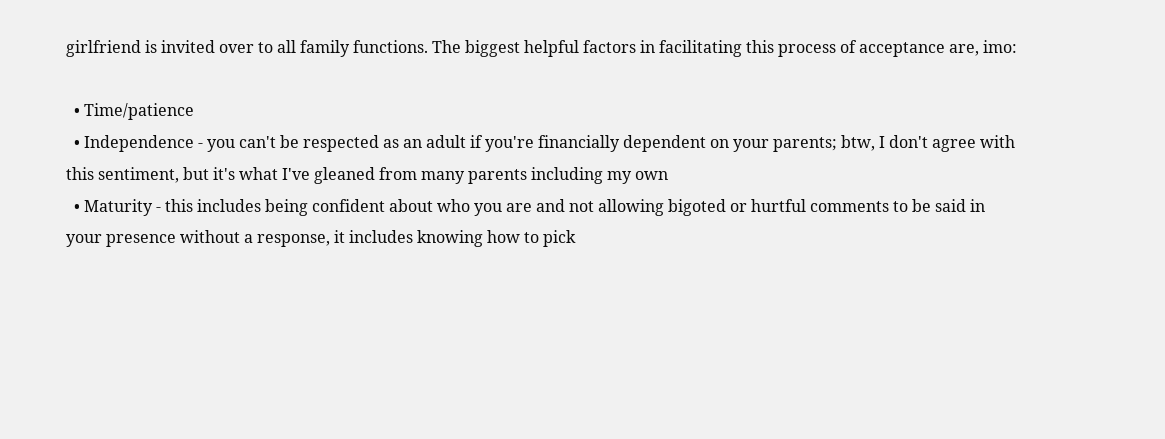girlfriend is invited over to all family functions. The biggest helpful factors in facilitating this process of acceptance are, imo:

  • Time/patience
  • Independence - you can't be respected as an adult if you're financially dependent on your parents; btw, I don't agree with this sentiment, but it's what I've gleaned from many parents including my own
  • Maturity - this includes being confident about who you are and not allowing bigoted or hurtful comments to be said in your presence without a response, it includes knowing how to pick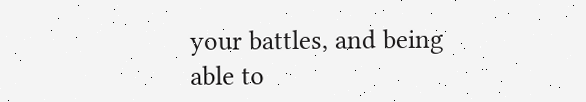your battles, and being able to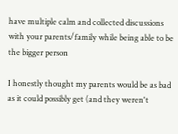have multiple calm and collected discussions with your parents/family while being able to be the bigger person

I honestly thought my parents would be as bad as it could possibly get (and they weren't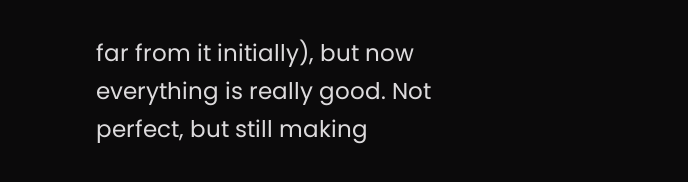far from it initially), but now everything is really good. Not perfect, but still making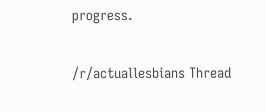progress.

/r/actuallesbians Thread